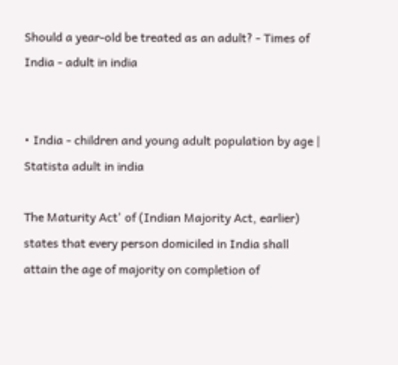Should a year-old be treated as an adult? - Times of India - adult in india


• India - children and young adult population by age | Statista adult in india

The Maturity Act' of (Indian Majority Act, earlier) states that every person domiciled in India shall attain the age of majority on completion of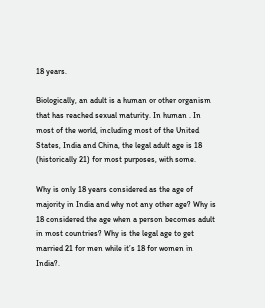18 years.

Biologically, an adult is a human or other organism that has reached sexual maturity. In human . In most of the world, including most of the United States, India and China, the legal adult age is 18 (historically 21) for most purposes, with some.

Why is only 18 years considered as the age of majority in India and why not any other age? Why is 18 considered the age when a person becomes adult in most countries? Why is the legal age to get married 21 for men while it’s 18 for women in India?.